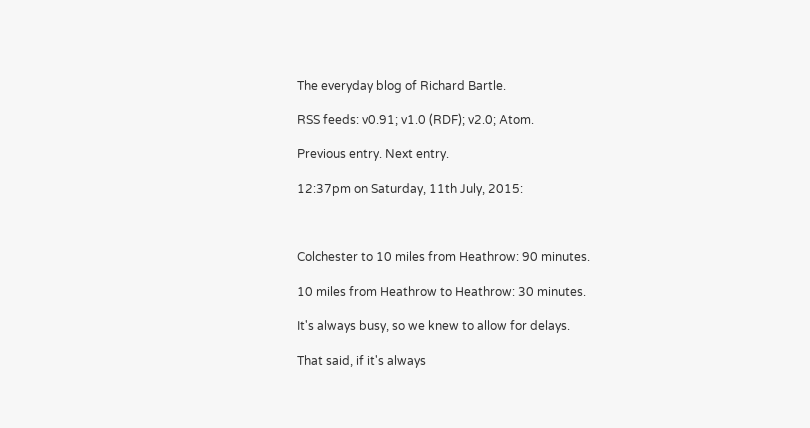The everyday blog of Richard Bartle.

RSS feeds: v0.91; v1.0 (RDF); v2.0; Atom.

Previous entry. Next entry.

12:37pm on Saturday, 11th July, 2015:



Colchester to 10 miles from Heathrow: 90 minutes.

10 miles from Heathrow to Heathrow: 30 minutes.

It's always busy, so we knew to allow for delays.

That said, if it's always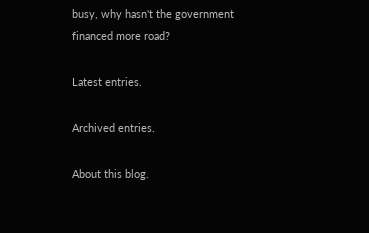busy, why hasn't the government financed more road?

Latest entries.

Archived entries.

About this blog.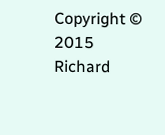Copyright © 2015 Richard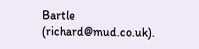Bartle (richard@mud.co.uk).